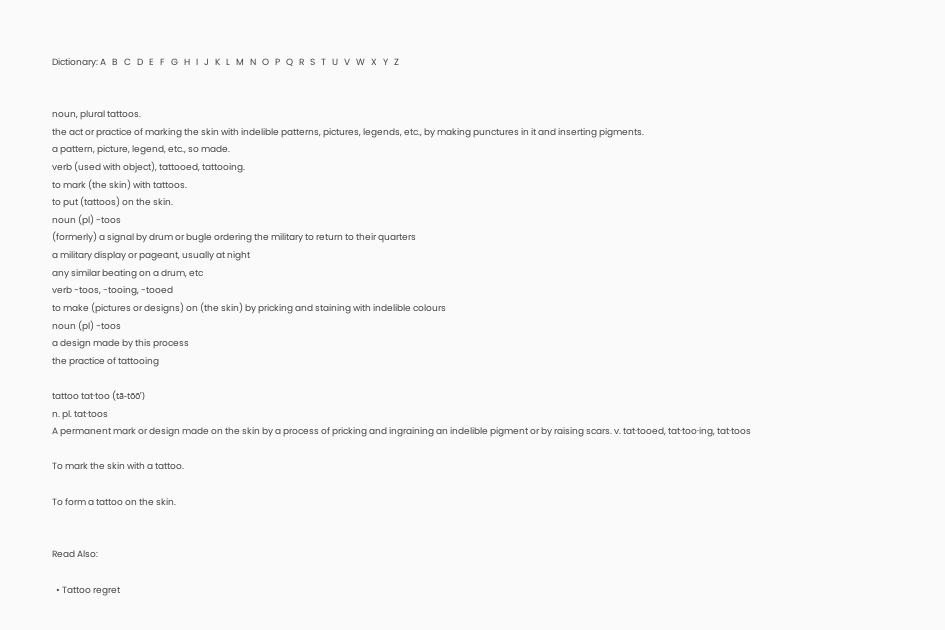Dictionary: A   B   C   D   E   F   G   H   I   J   K   L   M   N   O   P   Q   R   S   T   U   V   W   X   Y   Z


noun, plural tattoos.
the act or practice of marking the skin with indelible patterns, pictures, legends, etc., by making punctures in it and inserting pigments.
a pattern, picture, legend, etc., so made.
verb (used with object), tattooed, tattooing.
to mark (the skin) with tattoos.
to put (tattoos) on the skin.
noun (pl) -toos
(formerly) a signal by drum or bugle ordering the military to return to their quarters
a military display or pageant, usually at night
any similar beating on a drum, etc
verb -toos, -tooing, -tooed
to make (pictures or designs) on (the skin) by pricking and staining with indelible colours
noun (pl) -toos
a design made by this process
the practice of tattooing

tattoo tat·too (tā-tōō’)
n. pl. tat·toos
A permanent mark or design made on the skin by a process of pricking and ingraining an indelible pigment or by raising scars. v. tat·tooed, tat·too·ing, tat·toos

To mark the skin with a tattoo.

To form a tattoo on the skin.


Read Also:

  • Tattoo regret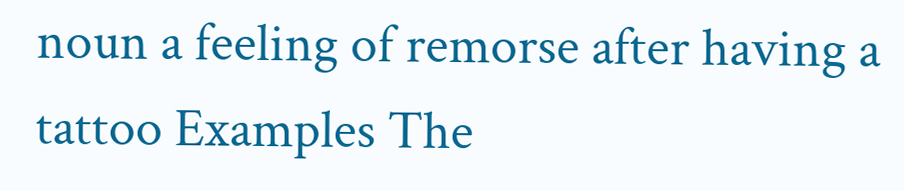noun a feeling of remorse after having a tattoo Examples The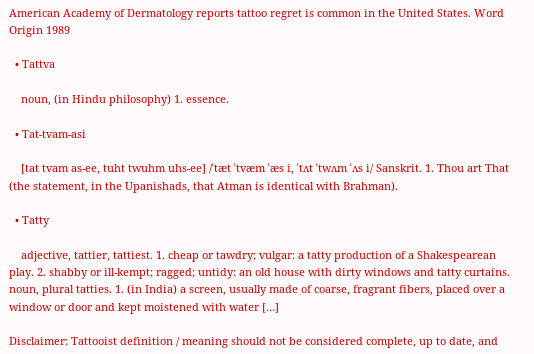American Academy of Dermatology reports tattoo regret is common in the United States. Word Origin 1989

  • Tattva

    noun, (in Hindu philosophy) 1. essence.

  • Tat-tvam-asi

    [tat tvam as-ee, tuht twuhm uhs-ee] /ˈtæt ˈtvæm ˈæs i, ˈtʌt ˈtwʌm ˈʌs i/ Sanskrit. 1. Thou art That (the statement, in the Upanishads, that Atman is identical with Brahman).

  • Tatty

    adjective, tattier, tattiest. 1. cheap or tawdry; vulgar: a tatty production of a Shakespearean play. 2. shabby or ill-kempt; ragged; untidy: an old house with dirty windows and tatty curtains. noun, plural tatties. 1. (in India) a screen, usually made of coarse, fragrant fibers, placed over a window or door and kept moistened with water […]

Disclaimer: Tattooist definition / meaning should not be considered complete, up to date, and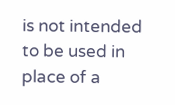is not intended to be used in place of a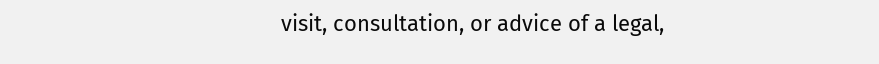visit, consultation, or advice of a legal,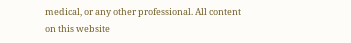medical, or any other professional. All content on this website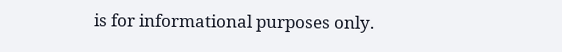is for informational purposes only.